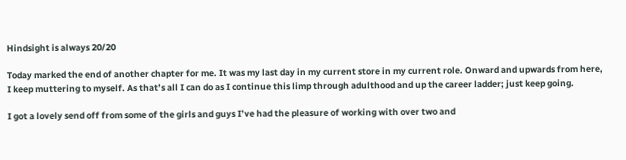Hindsight is always 20/20

Today marked the end of another chapter for me. It was my last day in my current store in my current role. Onward and upwards from here, I keep muttering to myself. As that’s all I can do as I continue this limp through adulthood and up the career ladder; just keep going.

I got a lovely send off from some of the girls and guys I’ve had the pleasure of working with over two and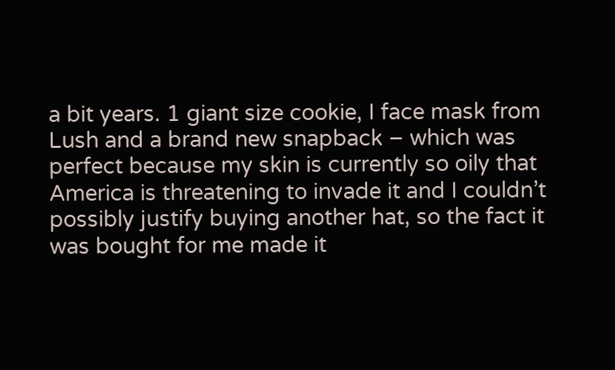a bit years. 1 giant size cookie, I face mask from Lush and a brand new snapback – which was perfect because my skin is currently so oily that America is threatening to invade it and I couldn’t possibly justify buying another hat, so the fact it was bought for me made it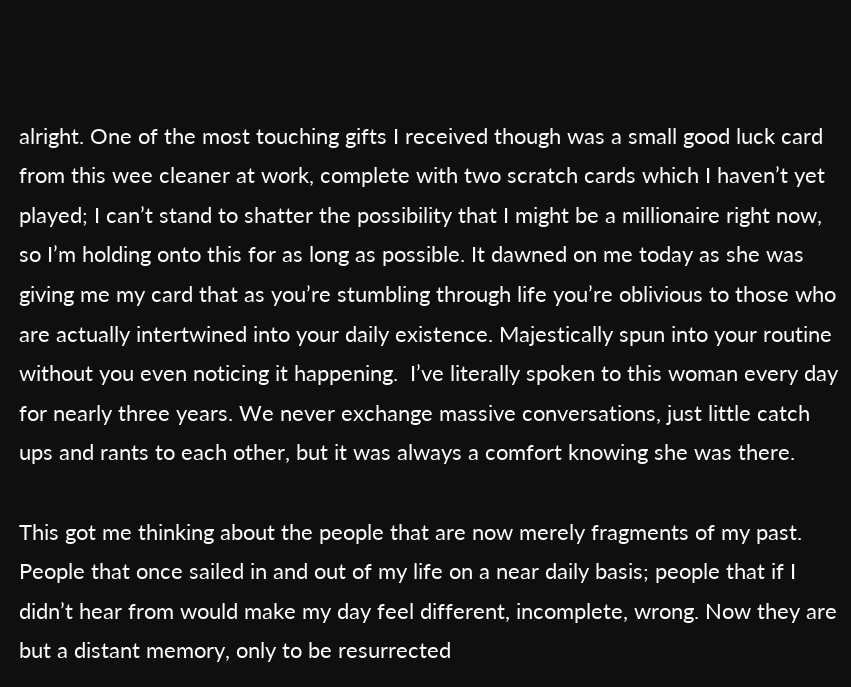alright. One of the most touching gifts I received though was a small good luck card from this wee cleaner at work, complete with two scratch cards which I haven’t yet played; I can’t stand to shatter the possibility that I might be a millionaire right now, so I’m holding onto this for as long as possible. It dawned on me today as she was giving me my card that as you’re stumbling through life you’re oblivious to those who are actually intertwined into your daily existence. Majestically spun into your routine without you even noticing it happening.  I’ve literally spoken to this woman every day for nearly three years. We never exchange massive conversations, just little catch ups and rants to each other, but it was always a comfort knowing she was there.

This got me thinking about the people that are now merely fragments of my past. People that once sailed in and out of my life on a near daily basis; people that if I didn’t hear from would make my day feel different, incomplete, wrong. Now they are but a distant memory, only to be resurrected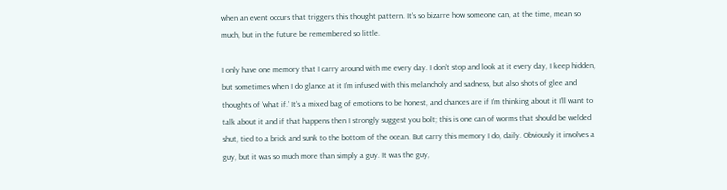when an event occurs that triggers this thought pattern. It’s so bizarre how someone can, at the time, mean so much, but in the future be remembered so little.

I only have one memory that I carry around with me every day. I don’t stop and look at it every day, I keep hidden, but sometimes when I do glance at it I’m infused with this melancholy and sadness, but also shots of glee and thoughts of ‘what if.’ It’s a mixed bag of emotions to be honest, and chances are if I’m thinking about it I’ll want to talk about it and if that happens then I strongly suggest you bolt; this is one can of worms that should be welded shut, tied to a brick and sunk to the bottom of the ocean. But carry this memory I do, daily. Obviously it involves a guy, but it was so much more than simply a guy. It was the guy,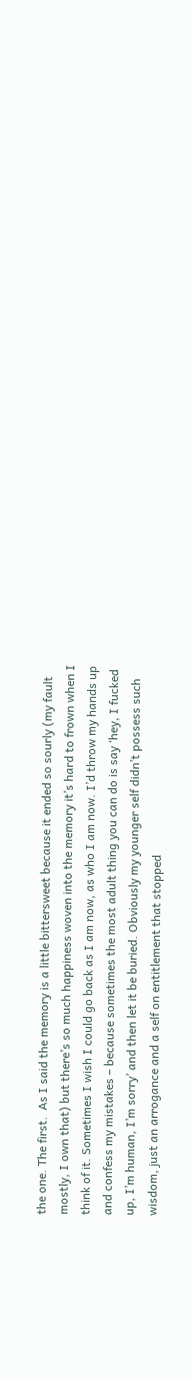the one. The first.  As I said the memory is a little bittersweet because it ended so sourly (my fault mostly, I own that) but there’s so much happiness woven into the memory it’s hard to frown when I think of it. Sometimes I wish I could go back as I am now, as who I am now. I’d throw my hands up and confess my mistakes – because sometimes the most adult thing you can do is say ‘hey, I fucked up, I’m human, I’m sorry’ and then let it be buried. Obviously my younger self didn’t possess such wisdom, just an arrogance and a self on entitlement that stopped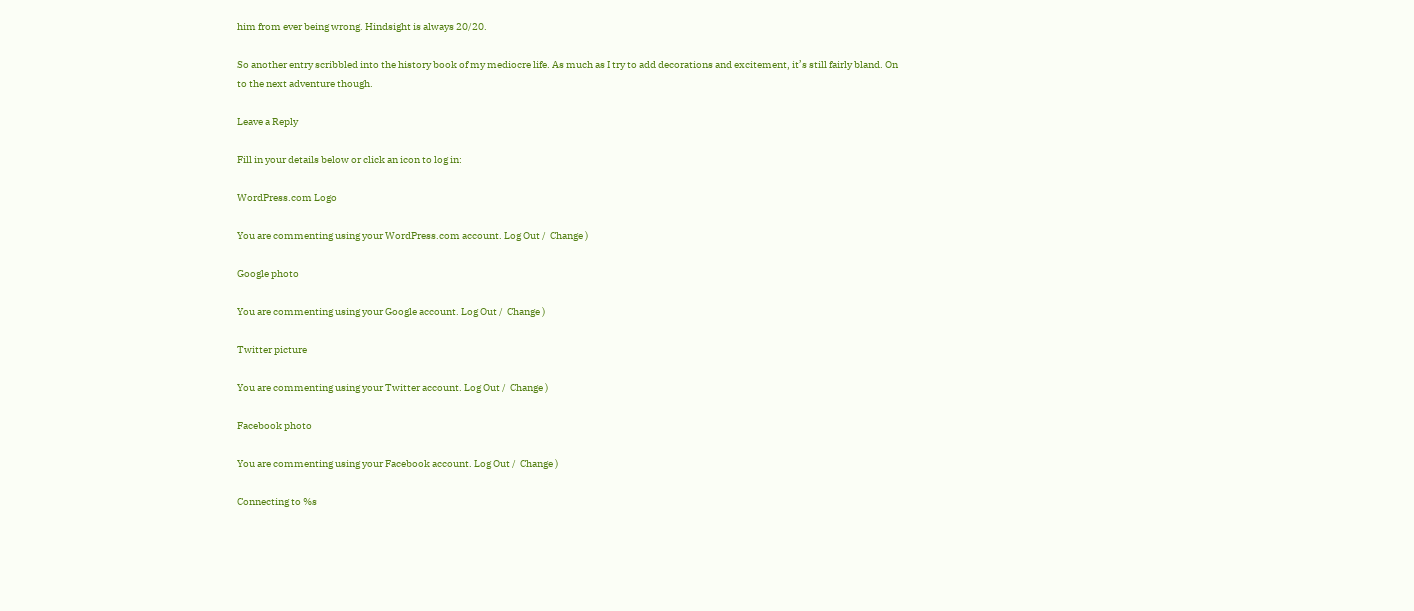him from ever being wrong. Hindsight is always 20/20.

So another entry scribbled into the history book of my mediocre life. As much as I try to add decorations and excitement, it’s still fairly bland. On to the next adventure though.

Leave a Reply

Fill in your details below or click an icon to log in:

WordPress.com Logo

You are commenting using your WordPress.com account. Log Out /  Change )

Google photo

You are commenting using your Google account. Log Out /  Change )

Twitter picture

You are commenting using your Twitter account. Log Out /  Change )

Facebook photo

You are commenting using your Facebook account. Log Out /  Change )

Connecting to %s